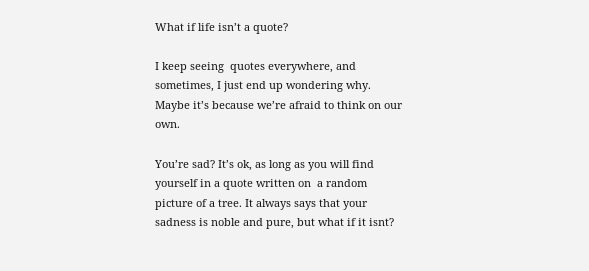What if life isn’t a quote?

I keep seeing  quotes everywhere, and sometimes, I just end up wondering why. Maybe it’s because we’re afraid to think on our own.

You’re sad? It’s ok, as long as you will find yourself in a quote written on  a random picture of a tree. It always says that your sadness is noble and pure, but what if it isnt?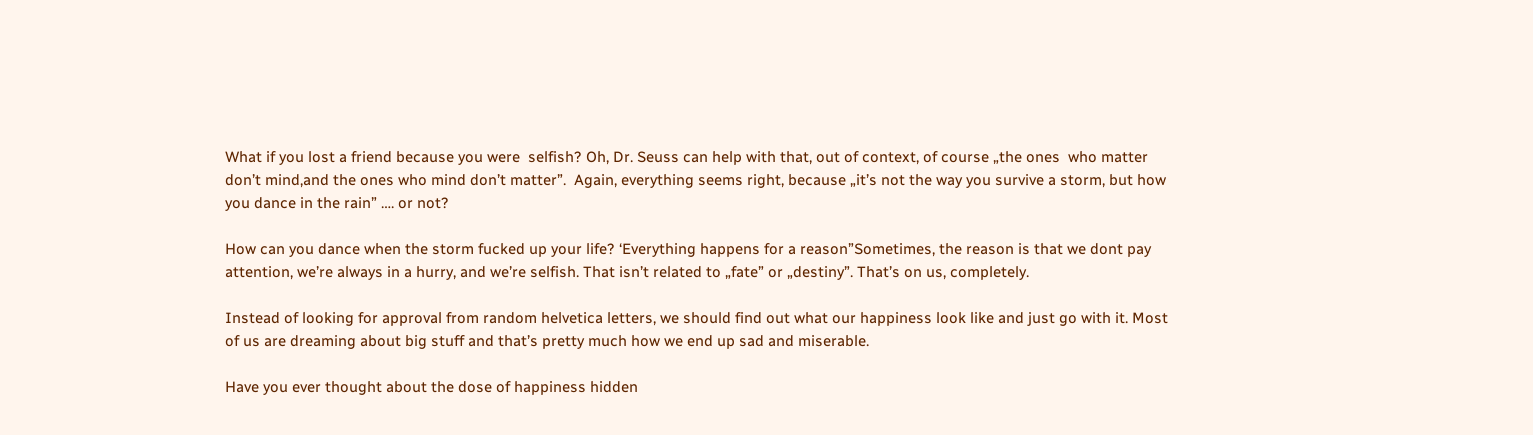What if you lost a friend because you were  selfish? Oh, Dr. Seuss can help with that, out of context, of course „the ones  who matter don’t mind,and the ones who mind don’t matter”.  Again, everything seems right, because „it’s not the way you survive a storm, but how you dance in the rain” …. or not?

How can you dance when the storm fucked up your life? ‘Everything happens for a reason”Sometimes, the reason is that we dont pay attention, we’re always in a hurry, and we’re selfish. That isn’t related to „fate” or „destiny”. That’s on us, completely.

Instead of looking for approval from random helvetica letters, we should find out what our happiness look like and just go with it. Most of us are dreaming about big stuff and that’s pretty much how we end up sad and miserable.

Have you ever thought about the dose of happiness hidden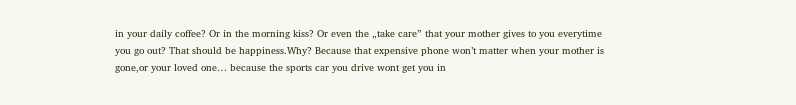in your daily coffee? Or in the morning kiss? Or even the „take care” that your mother gives to you everytime you go out? That should be happiness.Why? Because that expensive phone won’t matter when your mother is gone,or your loved one… because the sports car you drive wont get you in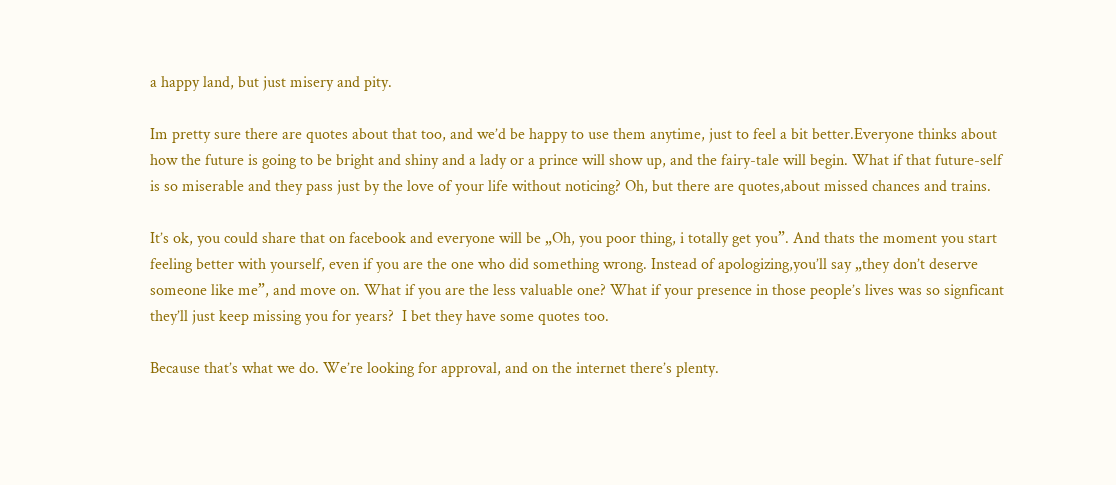a happy land, but just misery and pity.

Im pretty sure there are quotes about that too, and we’d be happy to use them anytime, just to feel a bit better.Everyone thinks about how the future is going to be bright and shiny and a lady or a prince will show up, and the fairy-tale will begin. What if that future-self is so miserable and they pass just by the love of your life without noticing? Oh, but there are quotes,about missed chances and trains.

It’s ok, you could share that on facebook and everyone will be „Oh, you poor thing, i totally get you”. And thats the moment you start feeling better with yourself, even if you are the one who did something wrong. Instead of apologizing,you’ll say „they don’t deserve someone like me”, and move on. What if you are the less valuable one? What if your presence in those people’s lives was so signficant they’ll just keep missing you for years?  I bet they have some quotes too.

Because that’s what we do. We’re looking for approval, and on the internet there’s plenty.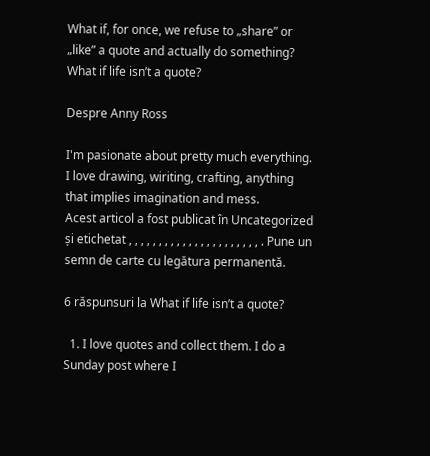What if, for once, we refuse to „share” or „like” a quote and actually do something? What if life isn’t a quote?

Despre Anny Ross

I'm pasionate about pretty much everything. I love drawing, wiriting, crafting, anything that implies imagination and mess.
Acest articol a fost publicat în Uncategorized și etichetat , , , , , , , , , , , , , , , , , , , , , , . Pune un semn de carte cu legătura permanentă.

6 răspunsuri la What if life isn’t a quote?

  1. I love quotes and collect them. I do a Sunday post where I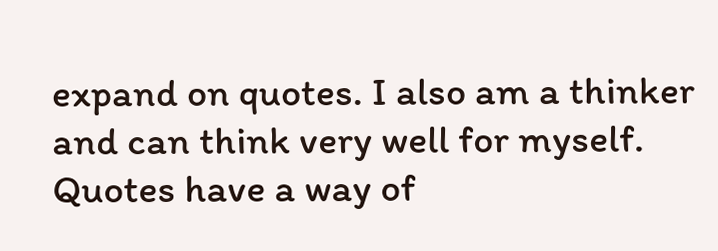expand on quotes. I also am a thinker and can think very well for myself. Quotes have a way of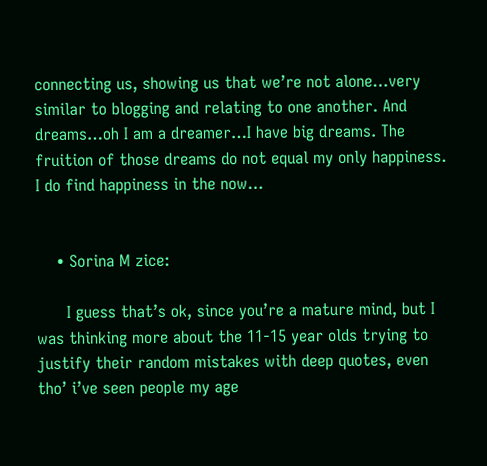connecting us, showing us that we’re not alone…very similar to blogging and relating to one another. And dreams…oh I am a dreamer…I have big dreams. The fruition of those dreams do not equal my only happiness. I do find happiness in the now…


    • Sorina M zice:

      I guess that’s ok, since you’re a mature mind, but I was thinking more about the 11-15 year olds trying to justify their random mistakes with deep quotes, even tho’ i’ve seen people my age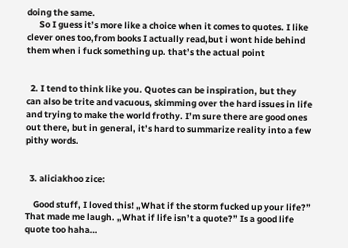doing the same.
      So I guess it’s more like a choice when it comes to quotes. I like clever ones too,from books I actually read,but i wont hide behind them when i fuck something up. that’s the actual point


  2. I tend to think like you. Quotes can be inspiration, but they can also be trite and vacuous, skimming over the hard issues in life and trying to make the world frothy. I’m sure there are good ones out there, but in general, it’s hard to summarize reality into a few pithy words.


  3. aliciakhoo zice:

    Good stuff, I loved this! „What if the storm fucked up your life?” That made me laugh. „What if life isn’t a quote?” Is a good life quote too haha…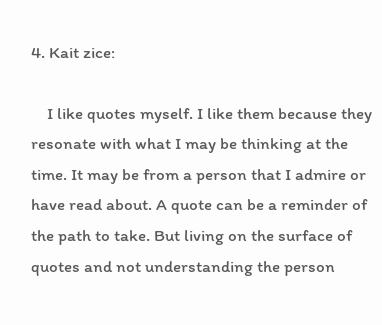4. Kait zice:

    I like quotes myself. I like them because they resonate with what I may be thinking at the time. It may be from a person that I admire or have read about. A quote can be a reminder of the path to take. But living on the surface of quotes and not understanding the person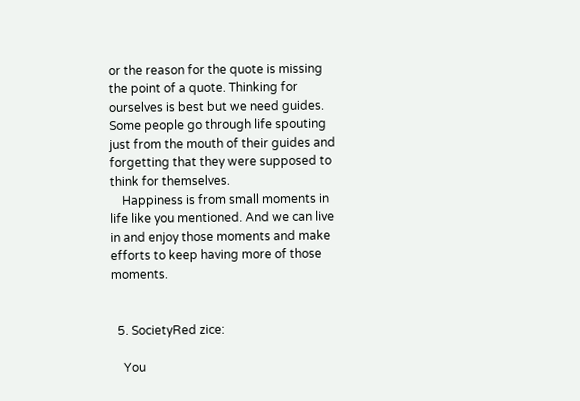or the reason for the quote is missing the point of a quote. Thinking for ourselves is best but we need guides. Some people go through life spouting just from the mouth of their guides and forgetting that they were supposed to think for themselves.
    Happiness is from small moments in life like you mentioned. And we can live in and enjoy those moments and make efforts to keep having more of those moments.


  5. SocietyRed zice:

    You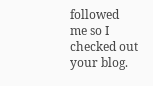followed me so I checked out your blog.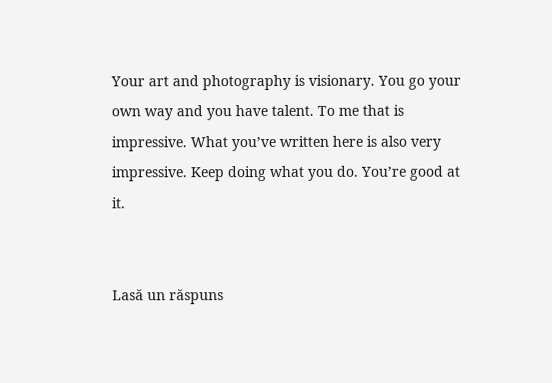Your art and photography is visionary. You go your own way and you have talent. To me that is impressive. What you’ve written here is also very impressive. Keep doing what you do. You’re good at it.


Lasă un răspuns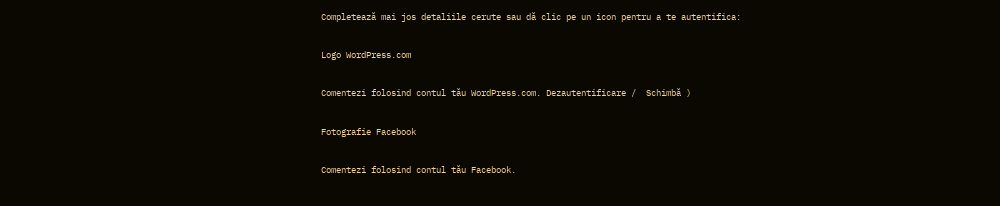Completează mai jos detaliile cerute sau dă clic pe un icon pentru a te autentifica:

Logo WordPress.com

Comentezi folosind contul tău WordPress.com. Dezautentificare /  Schimbă )

Fotografie Facebook

Comentezi folosind contul tău Facebook.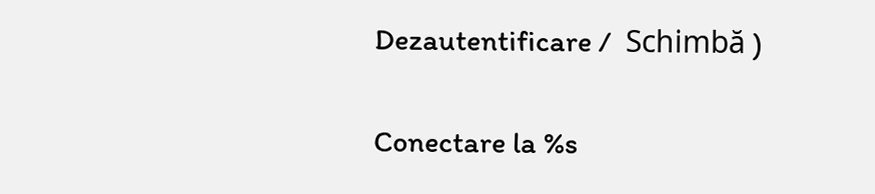Dezautentificare /  Schimbă )

Conectare la %s